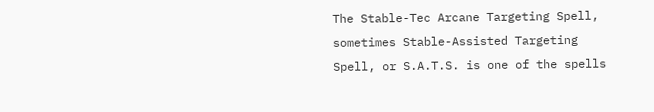The Stable-Tec Arcane Targeting Spell, sometimes Stable-Assisted Targeting Spell, or S.A.T.S. is one of the spells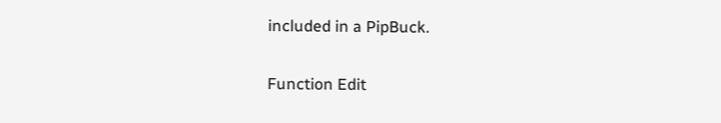included in a PipBuck.

Function Edit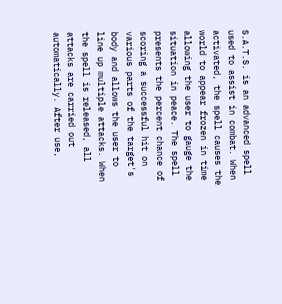S.A.T.S. is an advanced spell used to assist in combat. When activated, the spell causes the world to appear frozen in time allowing the user to gauge the situation in peace. The spell presents the percent chance of scoring a successful hit on various parts of the target's body and allows the user to line up multiple attacks. When the spell is released, all attacks are carried out automatically. After use,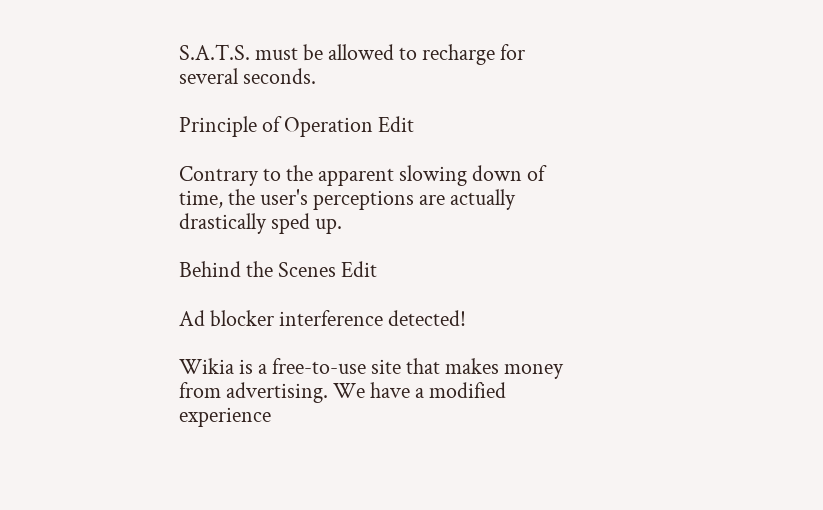S.A.T.S. must be allowed to recharge for several seconds.

Principle of Operation Edit

Contrary to the apparent slowing down of time, the user's perceptions are actually drastically sped up.

Behind the Scenes Edit

Ad blocker interference detected!

Wikia is a free-to-use site that makes money from advertising. We have a modified experience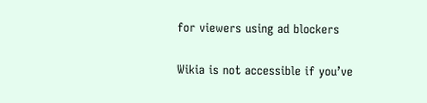for viewers using ad blockers

Wikia is not accessible if you’ve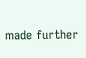made further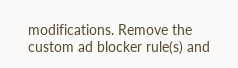modifications. Remove the custom ad blocker rule(s) and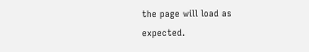the page will load as expected.